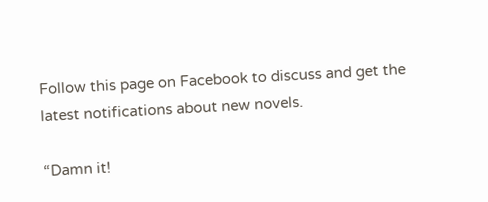Follow this page on Facebook to discuss and get the latest notifications about new novels.

“Damn it!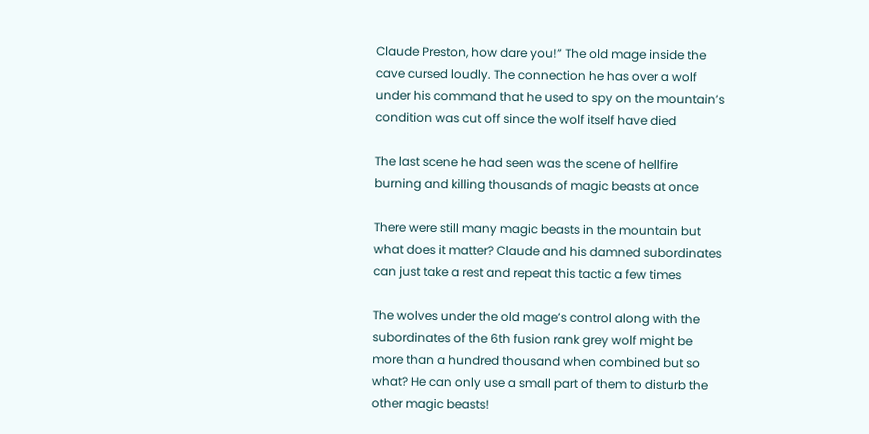Claude Preston, how dare you!” The old mage inside the cave cursed loudly. The connection he has over a wolf under his command that he used to spy on the mountain’s condition was cut off since the wolf itself have died

The last scene he had seen was the scene of hellfire burning and killing thousands of magic beasts at once

There were still many magic beasts in the mountain but what does it matter? Claude and his damned subordinates can just take a rest and repeat this tactic a few times

The wolves under the old mage’s control along with the subordinates of the 6th fusion rank grey wolf might be more than a hundred thousand when combined but so what? He can only use a small part of them to disturb the other magic beasts!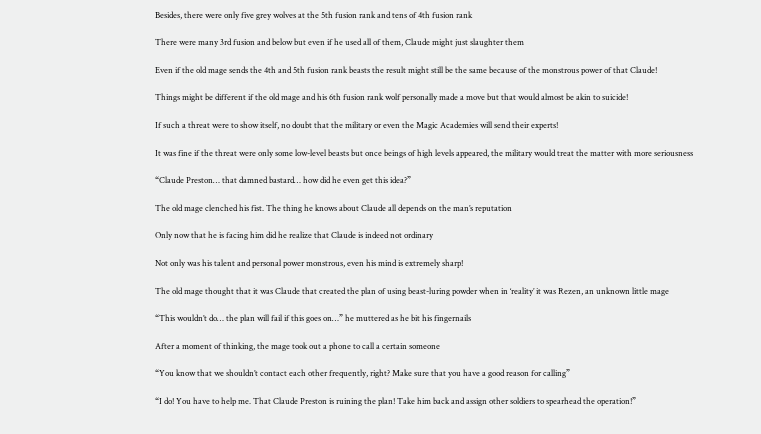Besides, there were only five grey wolves at the 5th fusion rank and tens of 4th fusion rank

There were many 3rd fusion and below but even if he used all of them, Claude might just slaughter them

Even if the old mage sends the 4th and 5th fusion rank beasts the result might still be the same because of the monstrous power of that Claude!

Things might be different if the old mage and his 6th fusion rank wolf personally made a move but that would almost be akin to suicide!

If such a threat were to show itself, no doubt that the military or even the Magic Academies will send their experts!

It was fine if the threat were only some low-level beasts but once beings of high levels appeared, the military would treat the matter with more seriousness

“Claude Preston… that damned bastard… how did he even get this idea?”

The old mage clenched his fist. The thing he knows about Claude all depends on the man’s reputation

Only now that he is facing him did he realize that Claude is indeed not ordinary

Not only was his talent and personal power monstrous, even his mind is extremely sharp!

The old mage thought that it was Claude that created the plan of using beast-luring powder when in ‘reality’ it was Rezen, an unknown little mage

“This wouldn’t do… the plan will fail if this goes on…” he muttered as he bit his fingernails

After a moment of thinking, the mage took out a phone to call a certain someone

“You know that we shouldn’t contact each other frequently, right? Make sure that you have a good reason for calling”

“I do! You have to help me. That Claude Preston is ruining the plan! Take him back and assign other soldiers to spearhead the operation!”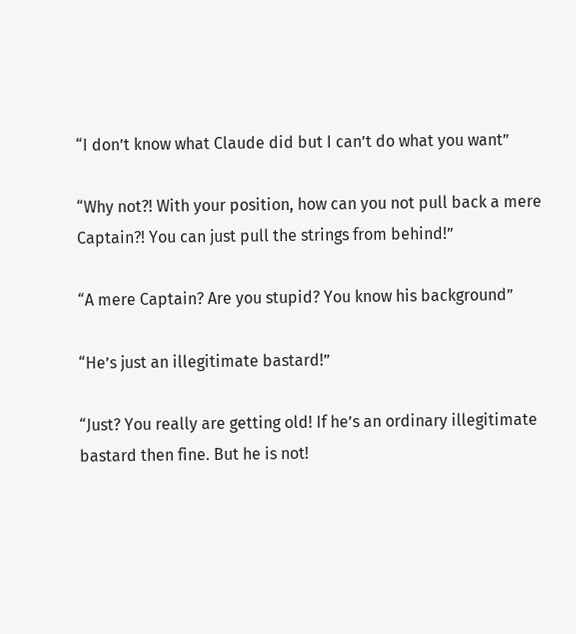“I don’t know what Claude did but I can’t do what you want”

“Why not?! With your position, how can you not pull back a mere Captain?! You can just pull the strings from behind!”

“A mere Captain? Are you stupid? You know his background”

“He’s just an illegitimate bastard!”

“Just? You really are getting old! If he’s an ordinary illegitimate bastard then fine. But he is not!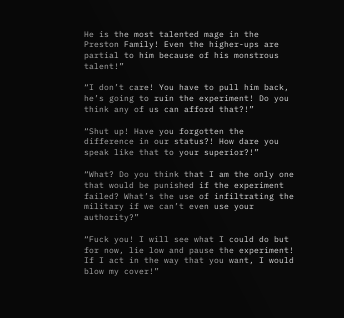He is the most talented mage in the Preston Family! Even the higher-ups are partial to him because of his monstrous talent!”

“I don’t care! You have to pull him back, he’s going to ruin the experiment! Do you think any of us can afford that?!”

“Shut up! Have you forgotten the difference in our status?! How dare you speak like that to your superior?!”

“What? Do you think that I am the only one that would be punished if the experiment failed? What’s the use of infiltrating the military if we can’t even use your authority?”

“Fuck you! I will see what I could do but for now, lie low and pause the experiment! If I act in the way that you want, I would blow my cover!”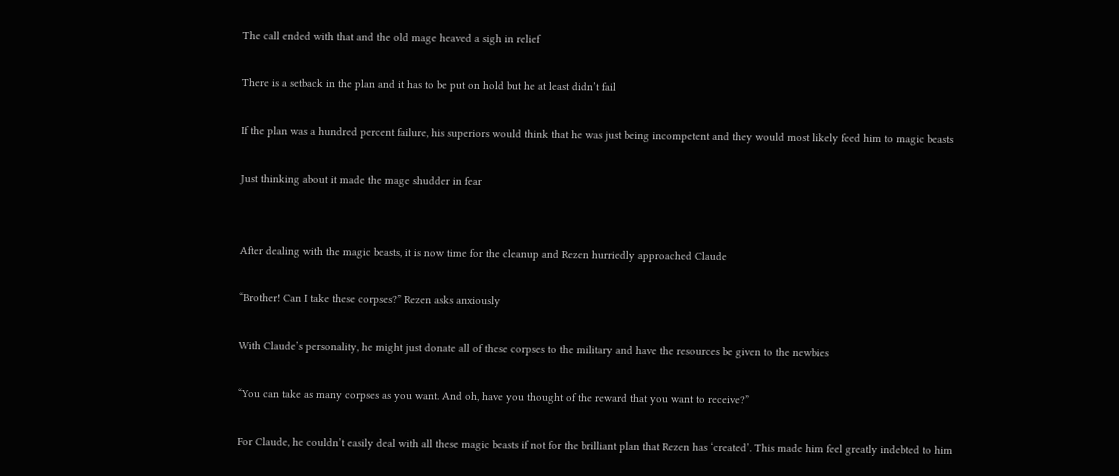The call ended with that and the old mage heaved a sigh in relief

There is a setback in the plan and it has to be put on hold but he at least didn’t fail

If the plan was a hundred percent failure, his superiors would think that he was just being incompetent and they would most likely feed him to magic beasts

Just thinking about it made the mage shudder in fear


After dealing with the magic beasts, it is now time for the cleanup and Rezen hurriedly approached Claude

“Brother! Can I take these corpses?” Rezen asks anxiously

With Claude’s personality, he might just donate all of these corpses to the military and have the resources be given to the newbies

“You can take as many corpses as you want. And oh, have you thought of the reward that you want to receive?”

For Claude, he couldn’t easily deal with all these magic beasts if not for the brilliant plan that Rezen has ‘created’. This made him feel greatly indebted to him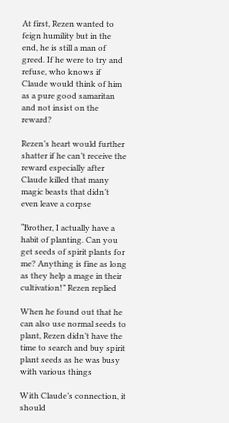At first, Rezen wanted to feign humility but in the end, he is still a man of greed. If he were to try and refuse, who knows if Claude would think of him as a pure good samaritan and not insist on the reward?

Rezen’s heart would further shatter if he can’t receive the reward especially after Claude killed that many magic beasts that didn’t even leave a corpse

“Brother, I actually have a habit of planting. Can you get seeds of spirit plants for me? Anything is fine as long as they help a mage in their cultivation!” Rezen replied

When he found out that he can also use normal seeds to plant, Rezen didn’t have the time to search and buy spirit plant seeds as he was busy with various things

With Claude’s connection, it should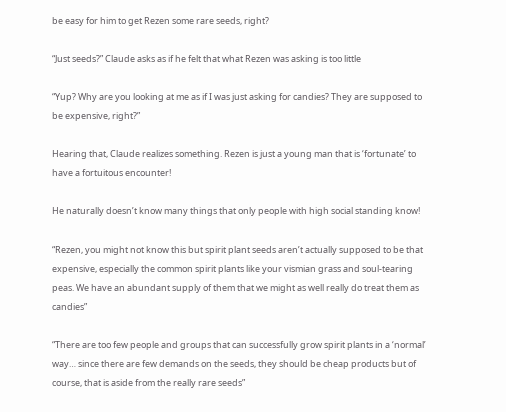be easy for him to get Rezen some rare seeds, right?

“Just seeds?” Claude asks as if he felt that what Rezen was asking is too little

“Yup? Why are you looking at me as if I was just asking for candies? They are supposed to be expensive, right?”

Hearing that, Claude realizes something. Rezen is just a young man that is ‘fortunate’ to have a fortuitous encounter!

He naturally doesn’t know many things that only people with high social standing know!

“Rezen, you might not know this but spirit plant seeds aren’t actually supposed to be that expensive, especially the common spirit plants like your vismian grass and soul-tearing peas. We have an abundant supply of them that we might as well really do treat them as candies”

“There are too few people and groups that can successfully grow spirit plants in a ‘normal’ way… since there are few demands on the seeds, they should be cheap products but of course, that is aside from the really rare seeds”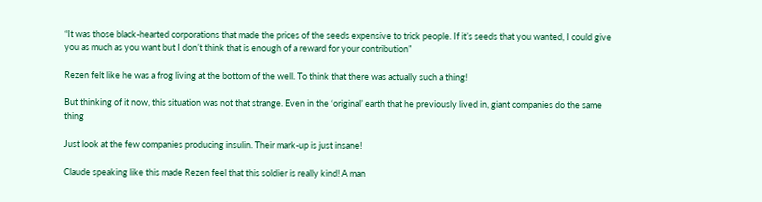“It was those black-hearted corporations that made the prices of the seeds expensive to trick people. If it’s seeds that you wanted, I could give you as much as you want but I don’t think that is enough of a reward for your contribution”

Rezen felt like he was a frog living at the bottom of the well. To think that there was actually such a thing!

But thinking of it now, this situation was not that strange. Even in the ‘original’ earth that he previously lived in, giant companies do the same thing

Just look at the few companies producing insulin. Their mark-up is just insane!

Claude speaking like this made Rezen feel that this soldier is really kind! A man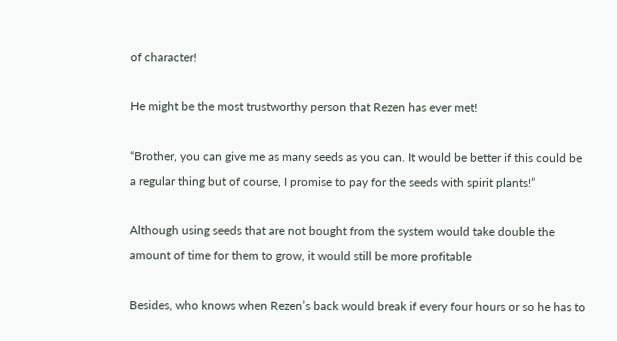of character!

He might be the most trustworthy person that Rezen has ever met!

“Brother, you can give me as many seeds as you can. It would be better if this could be a regular thing but of course, I promise to pay for the seeds with spirit plants!”

Although using seeds that are not bought from the system would take double the amount of time for them to grow, it would still be more profitable

Besides, who knows when Rezen’s back would break if every four hours or so he has to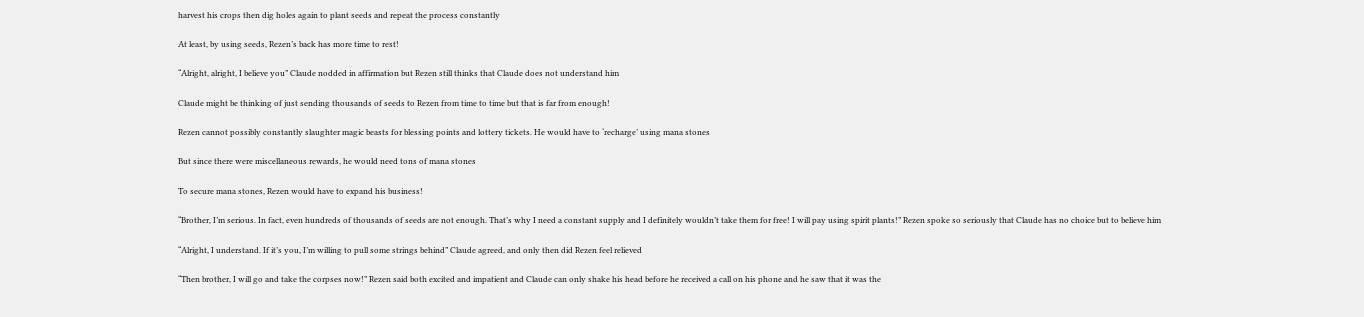harvest his crops then dig holes again to plant seeds and repeat the process constantly

At least, by using seeds, Rezen’s back has more time to rest!

“Alright, alright, I believe you” Claude nodded in affirmation but Rezen still thinks that Claude does not understand him

Claude might be thinking of just sending thousands of seeds to Rezen from time to time but that is far from enough!

Rezen cannot possibly constantly slaughter magic beasts for blessing points and lottery tickets. He would have to ‘recharge’ using mana stones

But since there were miscellaneous rewards, he would need tons of mana stones

To secure mana stones, Rezen would have to expand his business!

“Brother, I’m serious. In fact, even hundreds of thousands of seeds are not enough. That’s why I need a constant supply and I definitely wouldn’t take them for free! I will pay using spirit plants!” Rezen spoke so seriously that Claude has no choice but to believe him

“Alright, I understand. If it’s you, I’m willing to pull some strings behind” Claude agreed, and only then did Rezen feel relieved

“Then brother, I will go and take the corpses now!” Rezen said both excited and impatient and Claude can only shake his head before he received a call on his phone and he saw that it was the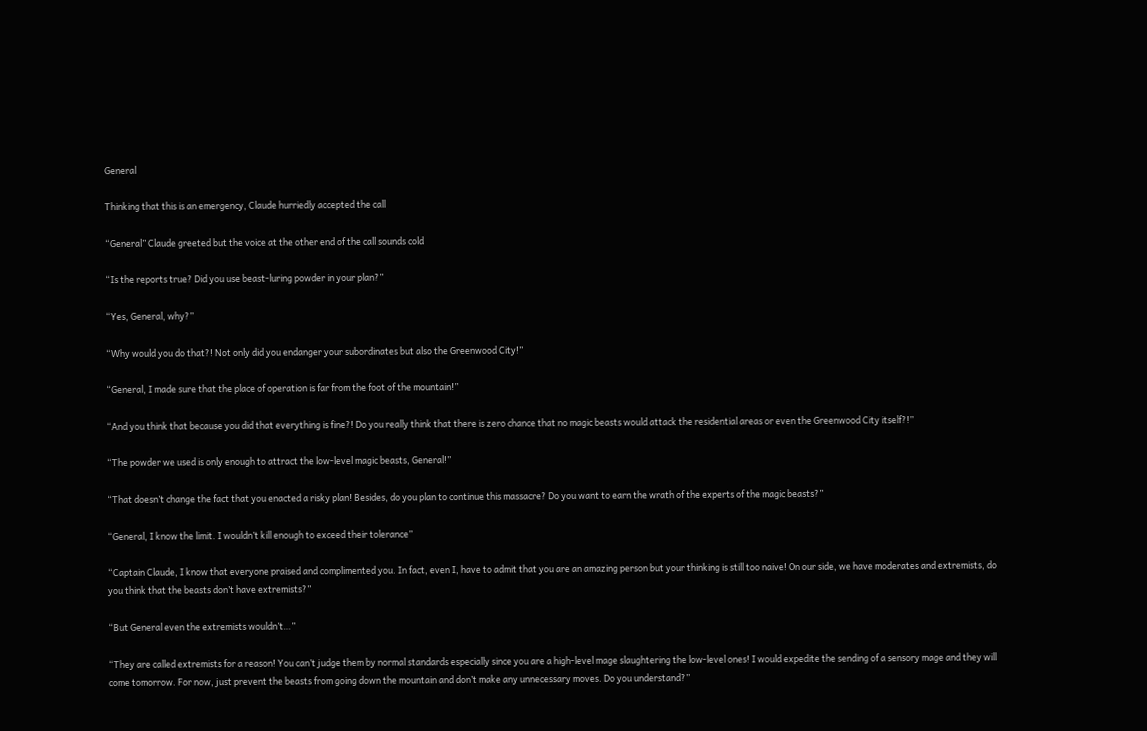General

Thinking that this is an emergency, Claude hurriedly accepted the call

“General” Claude greeted but the voice at the other end of the call sounds cold

“Is the reports true? Did you use beast-luring powder in your plan?”

“Yes, General, why?”

“Why would you do that?! Not only did you endanger your subordinates but also the Greenwood City!”

“General, I made sure that the place of operation is far from the foot of the mountain!”

“And you think that because you did that everything is fine?! Do you really think that there is zero chance that no magic beasts would attack the residential areas or even the Greenwood City itself?!”

“The powder we used is only enough to attract the low-level magic beasts, General!”

“That doesn’t change the fact that you enacted a risky plan! Besides, do you plan to continue this massacre? Do you want to earn the wrath of the experts of the magic beasts?”

“General, I know the limit. I wouldn’t kill enough to exceed their tolerance”

“Captain Claude, I know that everyone praised and complimented you. In fact, even I, have to admit that you are an amazing person but your thinking is still too naive! On our side, we have moderates and extremists, do you think that the beasts don’t have extremists?”

“But General even the extremists wouldn’t…”

“They are called extremists for a reason! You can’t judge them by normal standards especially since you are a high-level mage slaughtering the low-level ones! I would expedite the sending of a sensory mage and they will come tomorrow. For now, just prevent the beasts from going down the mountain and don’t make any unnecessary moves. Do you understand?”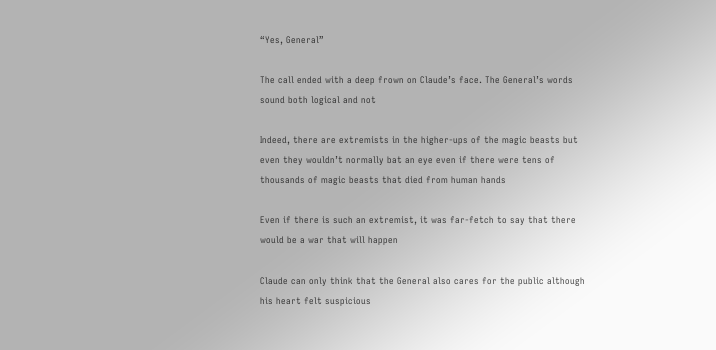“Yes, General”

The call ended with a deep frown on Claude’s face. The General’s words sound both logical and not

Indeed, there are extremists in the higher-ups of the magic beasts but even they wouldn’t normally bat an eye even if there were tens of thousands of magic beasts that died from human hands

Even if there is such an extremist, it was far-fetch to say that there would be a war that will happen

Claude can only think that the General also cares for the public although his heart felt suspicious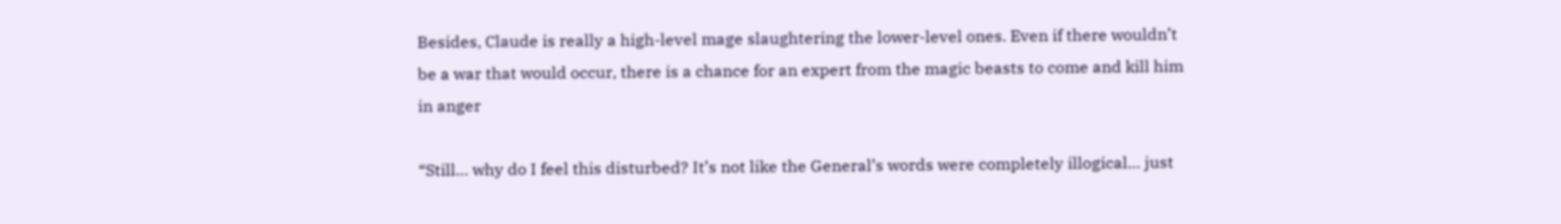Besides, Claude is really a high-level mage slaughtering the lower-level ones. Even if there wouldn’t be a war that would occur, there is a chance for an expert from the magic beasts to come and kill him in anger

“Still… why do I feel this disturbed? It’s not like the General’s words were completely illogical… just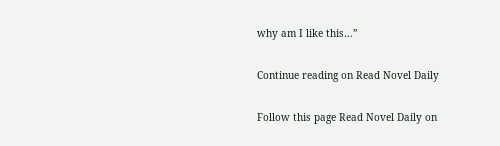why am I like this…”

Continue reading on Read Novel Daily

Follow this page Read Novel Daily on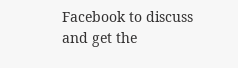Facebook to discuss and get the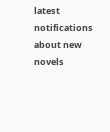latest notifications about new novels